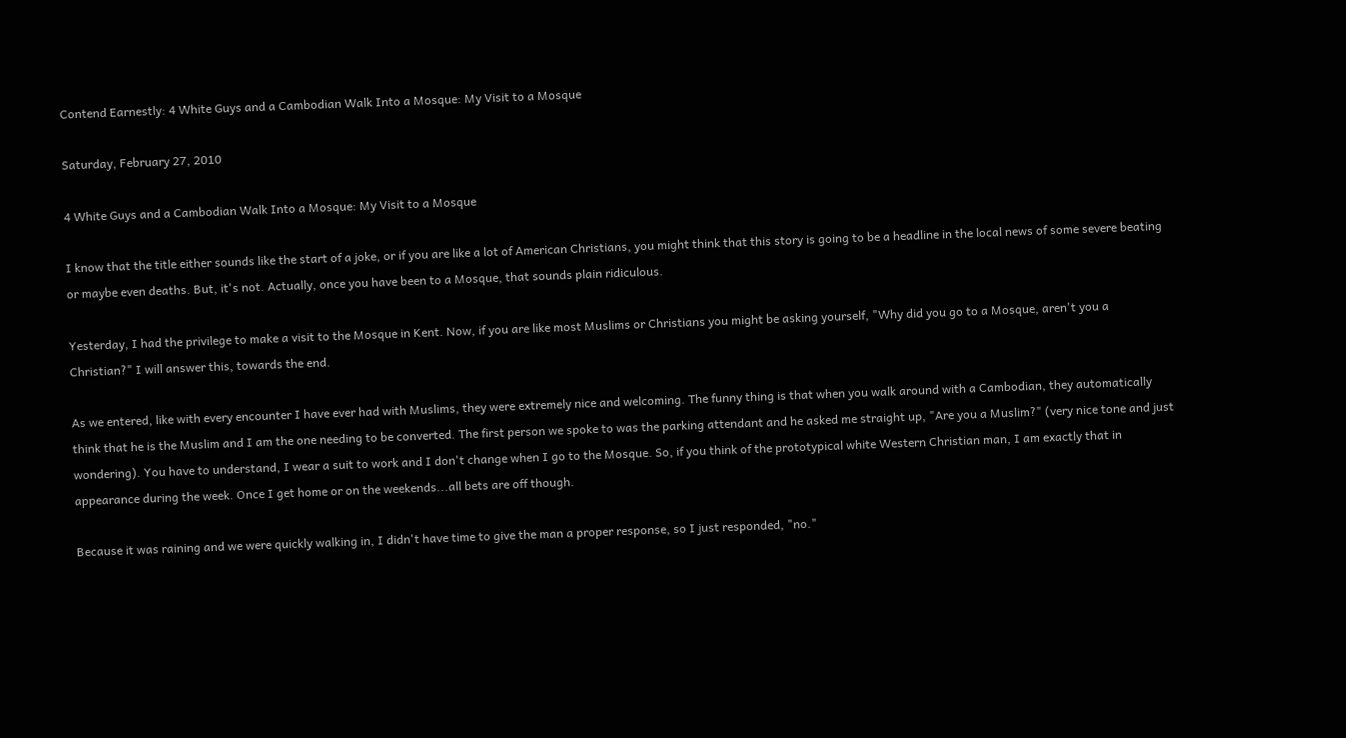Contend Earnestly: 4 White Guys and a Cambodian Walk Into a Mosque: My Visit to a Mosque

Saturday, February 27, 2010

4 White Guys and a Cambodian Walk Into a Mosque: My Visit to a Mosque

I know that the title either sounds like the start of a joke, or if you are like a lot of American Christians, you might think that this story is going to be a headline in the local news of some severe beating or maybe even deaths. But, it's not. Actually, once you have been to a Mosque, that sounds plain ridiculous.

Yesterday, I had the privilege to make a visit to the Mosque in Kent. Now, if you are like most Muslims or Christians you might be asking yourself, "Why did you go to a Mosque, aren't you a Christian?" I will answer this, towards the end.

As we entered, like with every encounter I have ever had with Muslims, they were extremely nice and welcoming. The funny thing is that when you walk around with a Cambodian, they automatically think that he is the Muslim and I am the one needing to be converted. The first person we spoke to was the parking attendant and he asked me straight up, "Are you a Muslim?" (very nice tone and just wondering). You have to understand, I wear a suit to work and I don't change when I go to the Mosque. So, if you think of the prototypical white Western Christian man, I am exactly that in appearance during the week. Once I get home or on the weekends...all bets are off though.

Because it was raining and we were quickly walking in, I didn't have time to give the man a proper response, so I just responded, "no."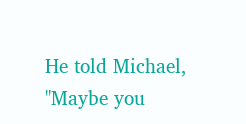He told Michael, "Maybe you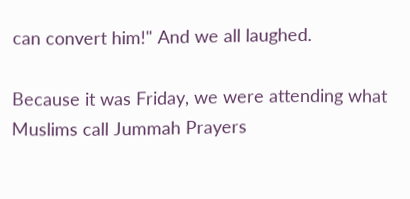can convert him!" And we all laughed.

Because it was Friday, we were attending what Muslims call Jummah Prayers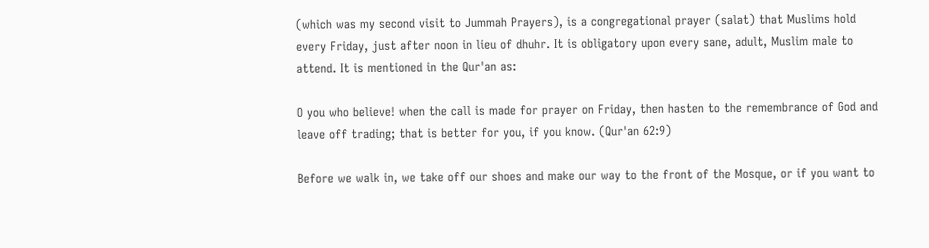(which was my second visit to Jummah Prayers), is a congregational prayer (salat) that Muslims hold every Friday, just after noon in lieu of dhuhr. It is obligatory upon every sane, adult, Muslim male to attend. It is mentioned in the Qur'an as:

O you who believe! when the call is made for prayer on Friday, then hasten to the remembrance of God and leave off trading; that is better for you, if you know. (Qur'an 62:9)

Before we walk in, we take off our shoes and make our way to the front of the Mosque, or if you want to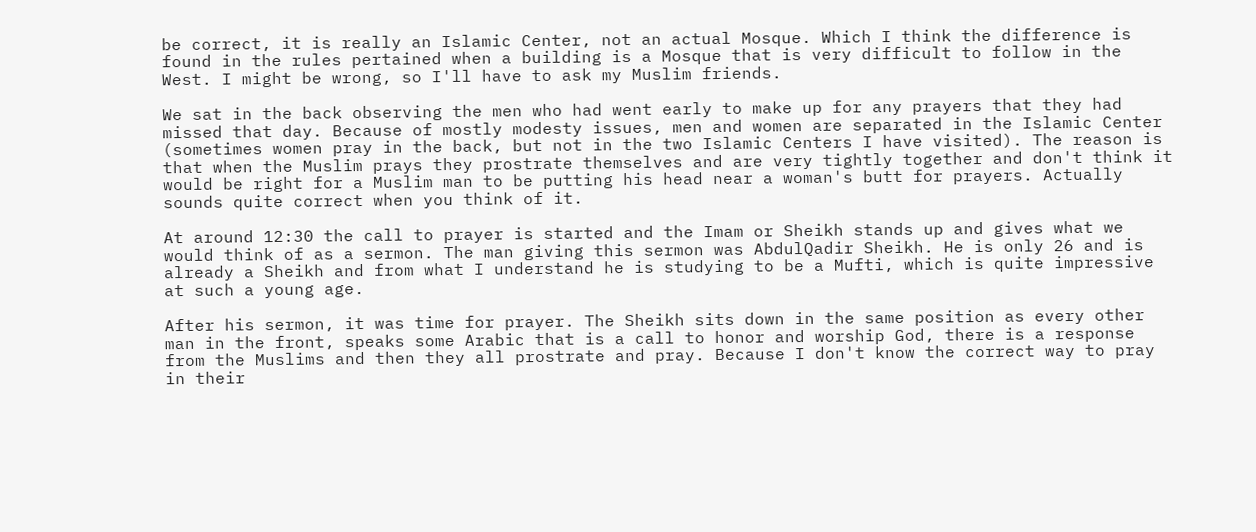be correct, it is really an Islamic Center, not an actual Mosque. Which I think the difference is found in the rules pertained when a building is a Mosque that is very difficult to follow in the West. I might be wrong, so I'll have to ask my Muslim friends.

We sat in the back observing the men who had went early to make up for any prayers that they had missed that day. Because of mostly modesty issues, men and women are separated in the Islamic Center (sometimes women pray in the back, but not in the two Islamic Centers I have visited). The reason is that when the Muslim prays they prostrate themselves and are very tightly together and don't think it would be right for a Muslim man to be putting his head near a woman's butt for prayers. Actually sounds quite correct when you think of it.

At around 12:30 the call to prayer is started and the Imam or Sheikh stands up and gives what we would think of as a sermon. The man giving this sermon was AbdulQadir Sheikh. He is only 26 and is already a Sheikh and from what I understand he is studying to be a Mufti, which is quite impressive at such a young age.

After his sermon, it was time for prayer. The Sheikh sits down in the same position as every other man in the front, speaks some Arabic that is a call to honor and worship God, there is a response from the Muslims and then they all prostrate and pray. Because I don't know the correct way to pray in their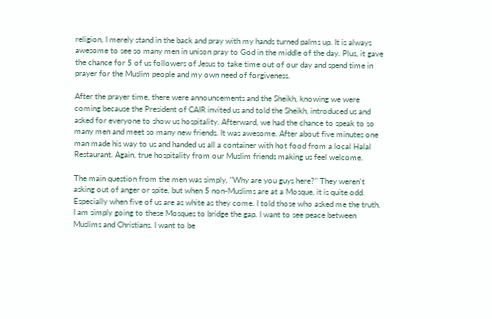religion, I merely stand in the back and pray with my hands turned palms up. It is always awesome to see so many men in unison pray to God in the middle of the day. Plus, it gave the chance for 5 of us followers of Jesus to take time out of our day and spend time in prayer for the Muslim people and my own need of forgiveness.

After the prayer time, there were announcements and the Sheikh, knowing we were coming because the President of CAIR invited us and told the Sheikh, introduced us and asked for everyone to show us hospitality. Afterward, we had the chance to speak to so many men and meet so many new friends. It was awesome. After about five minutes one man made his way to us and handed us all a container with hot food from a local Halal Restaurant. Again, true hospitality from our Muslim friends making us feel welcome.

The main question from the men was simply, "Why are you guys here?" They weren't asking out of anger or spite, but when 5 non-Muslims are at a Mosque, it is quite odd. Especially when five of us are as white as they come. I told those who asked me the truth. I am simply going to these Mosques to bridge the gap. I want to see peace between Muslims and Christians. I want to be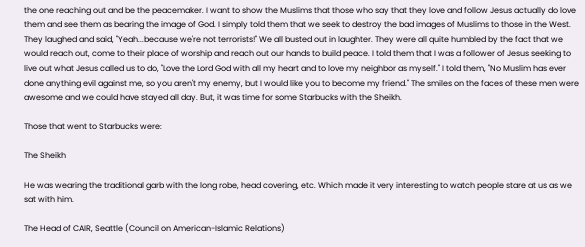the one reaching out and be the peacemaker. I want to show the Muslims that those who say that they love and follow Jesus actually do love them and see them as bearing the image of God. I simply told them that we seek to destroy the bad images of Muslims to those in the West. They laughed and said, "Yeah...because we're not terrorists!" We all busted out in laughter. They were all quite humbled by the fact that we would reach out, come to their place of worship and reach out our hands to build peace. I told them that I was a follower of Jesus seeking to live out what Jesus called us to do, "Love the Lord God with all my heart and to love my neighbor as myself." I told them, "No Muslim has ever done anything evil against me, so you aren't my enemy, but I would like you to become my friend." The smiles on the faces of these men were awesome and we could have stayed all day. But, it was time for some Starbucks with the Sheikh.

Those that went to Starbucks were:

The Sheikh

He was wearing the traditional garb with the long robe, head covering, etc. Which made it very interesting to watch people stare at us as we sat with him.

The Head of CAIR, Seattle (Council on American-Islamic Relations)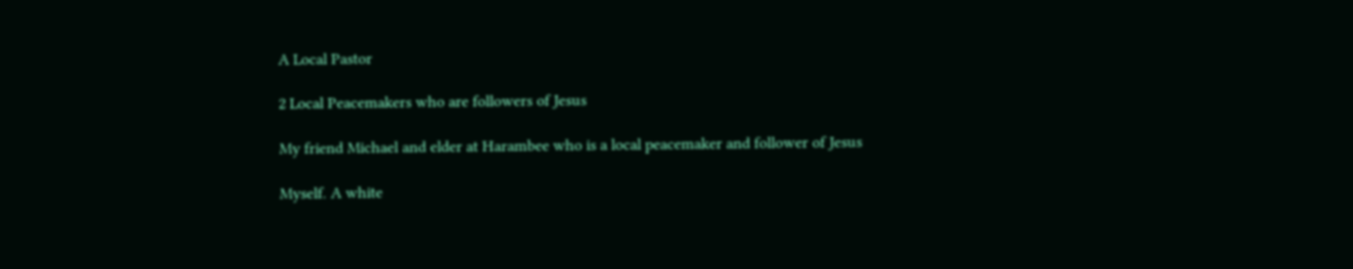A Local Pastor

2 Local Peacemakers who are followers of Jesus

My friend Michael and elder at Harambee who is a local peacemaker and follower of Jesus

Myself. A white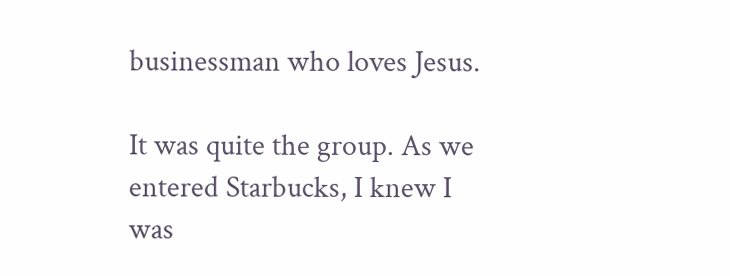businessman who loves Jesus.

It was quite the group. As we entered Starbucks, I knew I was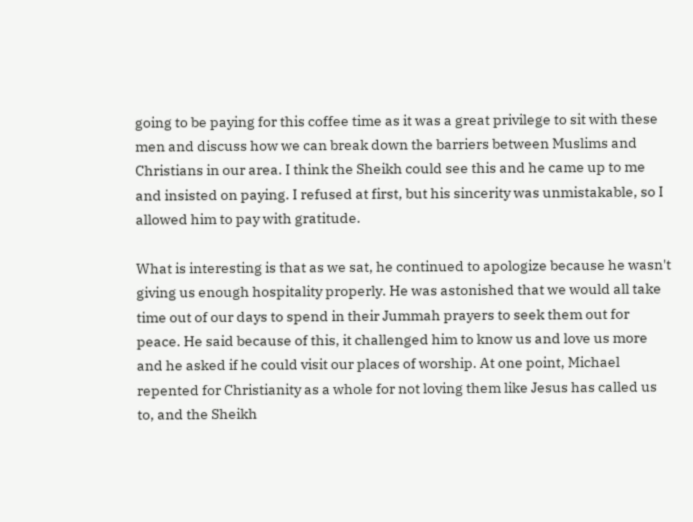going to be paying for this coffee time as it was a great privilege to sit with these men and discuss how we can break down the barriers between Muslims and Christians in our area. I think the Sheikh could see this and he came up to me and insisted on paying. I refused at first, but his sincerity was unmistakable, so I allowed him to pay with gratitude.

What is interesting is that as we sat, he continued to apologize because he wasn't giving us enough hospitality properly. He was astonished that we would all take time out of our days to spend in their Jummah prayers to seek them out for peace. He said because of this, it challenged him to know us and love us more and he asked if he could visit our places of worship. At one point, Michael repented for Christianity as a whole for not loving them like Jesus has called us to, and the Sheikh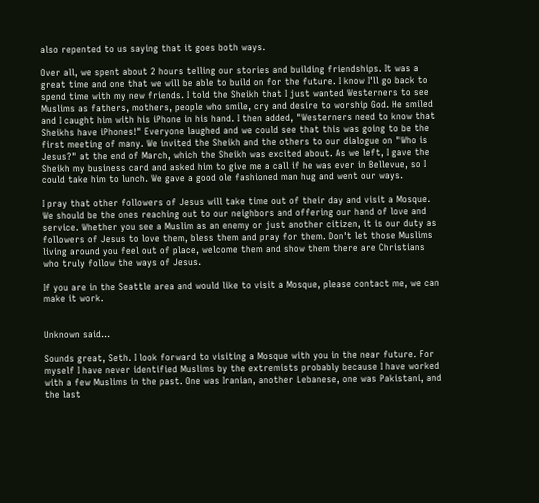also repented to us saying that it goes both ways.

Over all, we spent about 2 hours telling our stories and building friendships. It was a great time and one that we will be able to build on for the future. I know I'll go back to spend time with my new friends. I told the Sheikh that I just wanted Westerners to see Muslims as fathers, mothers, people who smile, cry and desire to worship God. He smiled and I caught him with his iPhone in his hand. I then added, "Westerners need to know that Sheikhs have iPhones!" Everyone laughed and we could see that this was going to be the first meeting of many. We invited the Sheikh and the others to our dialogue on "Who is Jesus?" at the end of March, which the Sheikh was excited about. As we left, I gave the Sheikh my business card and asked him to give me a call if he was ever in Bellevue, so I could take him to lunch. We gave a good ole fashioned man hug and went our ways.

I pray that other followers of Jesus will take time out of their day and visit a Mosque. We should be the ones reaching out to our neighbors and offering our hand of love and service. Whether you see a Muslim as an enemy or just another citizen, it is our duty as followers of Jesus to love them, bless them and pray for them. Don't let those Muslims living around you feel out of place, welcome them and show them there are Christians who truly follow the ways of Jesus.

If you are in the Seattle area and would like to visit a Mosque, please contact me, we can make it work.


Unknown said...

Sounds great, Seth. I look forward to visiting a Mosque with you in the near future. For myself I have never identified Muslims by the extremists probably because I have worked with a few Muslims in the past. One was Iranian, another Lebanese, one was Pakistani, and the last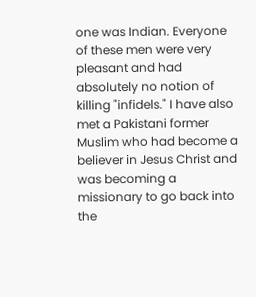one was Indian. Everyone of these men were very pleasant and had absolutely no notion of killing "infidels." I have also met a Pakistani former Muslim who had become a believer in Jesus Christ and was becoming a missionary to go back into the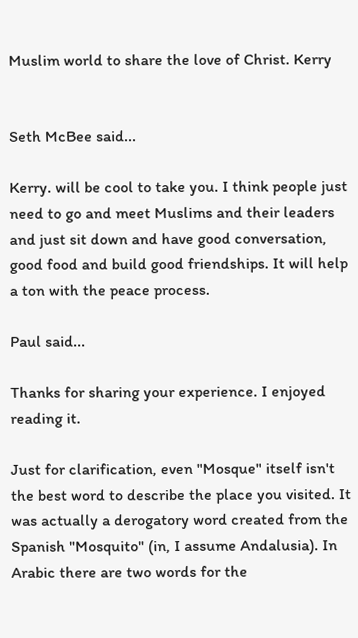Muslim world to share the love of Christ. Kerry


Seth McBee said...

Kerry. will be cool to take you. I think people just need to go and meet Muslims and their leaders and just sit down and have good conversation, good food and build good friendships. It will help a ton with the peace process.

Paul said...

Thanks for sharing your experience. I enjoyed reading it.

Just for clarification, even "Mosque" itself isn't the best word to describe the place you visited. It was actually a derogatory word created from the Spanish "Mosquito" (in, I assume Andalusia). In Arabic there are two words for the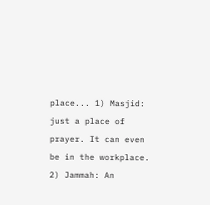place... 1) Masjid: just a place of prayer. It can even be in the workplace. 2) Jammah: An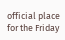official place for the Friday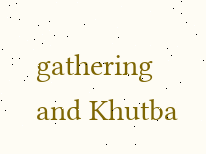gathering and Khutba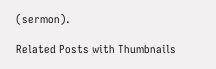(sermon).

Related Posts with Thumbnails